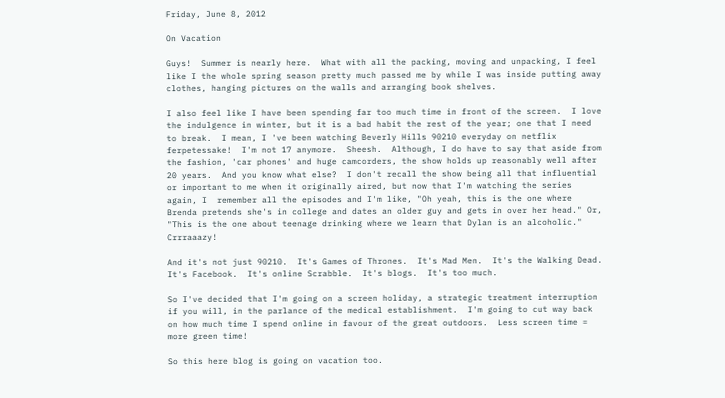Friday, June 8, 2012

On Vacation

Guys!  Summer is nearly here.  What with all the packing, moving and unpacking, I feel like I the whole spring season pretty much passed me by while I was inside putting away clothes, hanging pictures on the walls and arranging book shelves.

I also feel like I have been spending far too much time in front of the screen.  I love the indulgence in winter, but it is a bad habit the rest of the year; one that I need to break.  I mean, I 've been watching Beverly Hills 90210 everyday on netflix ferpetessake!  I'm not 17 anymore.  Sheesh.  Although, I do have to say that aside from the fashion, 'car phones' and huge camcorders, the show holds up reasonably well after 20 years.  And you know what else?  I don't recall the show being all that influential or important to me when it originally aired, but now that I'm watching the series again, I  remember all the episodes and I'm like, "Oh yeah, this is the one where Brenda pretends she's in college and dates an older guy and gets in over her head." Or, "This is the one about teenage drinking where we learn that Dylan is an alcoholic."  Crrraaazy!

And it's not just 90210.  It's Games of Thrones.  It's Mad Men.  It's the Walking Dead.  It's Facebook.  It's online Scrabble.  It's blogs.  It's too much.

So I've decided that I'm going on a screen holiday, a strategic treatment interruption if you will, in the parlance of the medical establishment.  I'm going to cut way back on how much time I spend online in favour of the great outdoors.  Less screen time = more green time!

So this here blog is going on vacation too.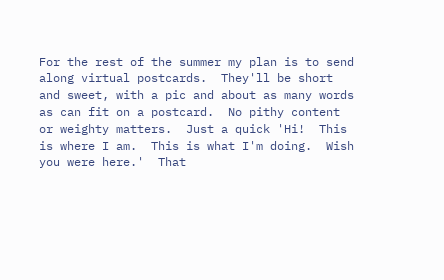For the rest of the summer my plan is to send along virtual postcards.  They'll be short and sweet, with a pic and about as many words as can fit on a postcard.  No pithy content or weighty matters.  Just a quick 'Hi!  This is where I am.  This is what I'm doing.  Wish you were here.'  That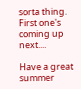sorta thing.  First one's coming up next....

Have a great summer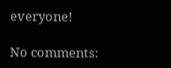everyone!

No comments: